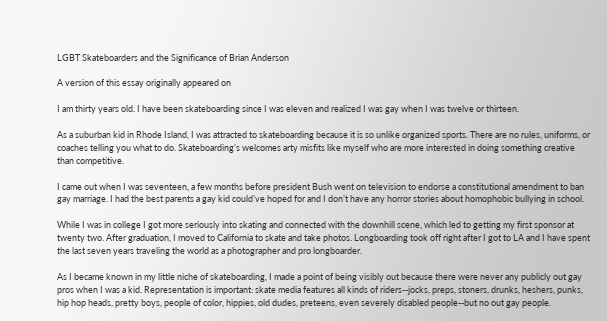LGBT Skateboarders and the Significance of Brian Anderson

A version of this essay originally appeared on

I am thirty years old. I have been skateboarding since I was eleven and realized I was gay when I was twelve or thirteen.

As a suburban kid in Rhode Island, I was attracted to skateboarding because it is so unlike organized sports. There are no rules, uniforms, or coaches telling you what to do. Skateboarding’s welcomes arty misfits like myself who are more interested in doing something creative than competitive.

I came out when I was seventeen, a few months before president Bush went on television to endorse a constitutional amendment to ban gay marriage. I had the best parents a gay kid could’ve hoped for and I don’t have any horror stories about homophobic bullying in school.

While I was in college I got more seriously into skating and connected with the downhill scene, which led to getting my first sponsor at twenty two. After graduation, I moved to California to skate and take photos. Longboarding took off right after I got to LA and I have spent the last seven years traveling the world as a photographer and pro longboarder.

As I became known in my little niche of skateboarding, I made a point of being visibly out because there were never any publicly out gay pros when I was a kid. Representation is important: skate media features all kinds of riders--jocks, preps, stoners, drunks, heshers, punks, hip hop heads, pretty boys, people of color, hippies, old dudes, preteens, even severely disabled people--but no out gay people.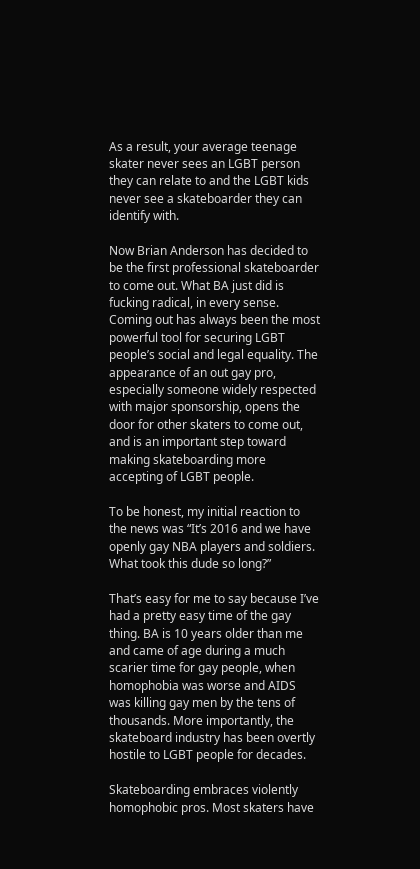As a result, your average teenage skater never sees an LGBT person they can relate to and the LGBT kids never see a skateboarder they can identify with.

Now Brian Anderson has decided to be the first professional skateboarder to come out. What BA just did is fucking radical, in every sense. Coming out has always been the most powerful tool for securing LGBT people’s social and legal equality. The appearance of an out gay pro, especially someone widely respected with major sponsorship, opens the door for other skaters to come out, and is an important step toward making skateboarding more accepting of LGBT people.

To be honest, my initial reaction to the news was “It’s 2016 and we have openly gay NBA players and soldiers. What took this dude so long?”

That’s easy for me to say because I’ve had a pretty easy time of the gay thing. BA is 10 years older than me and came of age during a much scarier time for gay people, when homophobia was worse and AIDS was killing gay men by the tens of thousands. More importantly, the skateboard industry has been overtly hostile to LGBT people for decades.

Skateboarding embraces violently homophobic pros. Most skaters have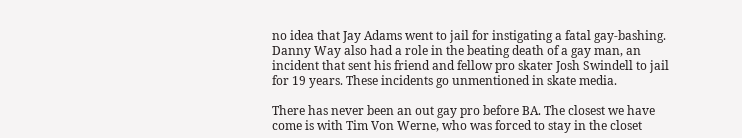no idea that Jay Adams went to jail for instigating a fatal gay-bashing. Danny Way also had a role in the beating death of a gay man, an incident that sent his friend and fellow pro skater Josh Swindell to jail for 19 years. These incidents go unmentioned in skate media.

There has never been an out gay pro before BA. The closest we have come is with Tim Von Werne, who was forced to stay in the closet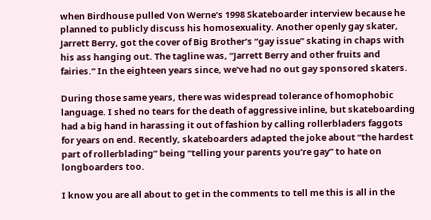when Birdhouse pulled Von Werne’s 1998 Skateboarder interview because he planned to publicly discuss his homosexuality. Another openly gay skater, Jarrett Berry, got the cover of Big Brother’s “gay issue” skating in chaps with his ass hanging out. The tagline was, “Jarrett Berry and other fruits and fairies.” In the eighteen years since, we’ve had no out gay sponsored skaters.

During those same years, there was widespread tolerance of homophobic language. I shed no tears for the death of aggressive inline, but skateboarding had a big hand in harassing it out of fashion by calling rollerbladers faggots for years on end. Recently, skateboarders adapted the joke about “the hardest part of rollerblading” being “telling your parents you’re gay” to hate on longboarders too.

I know you are all about to get in the comments to tell me this is all in the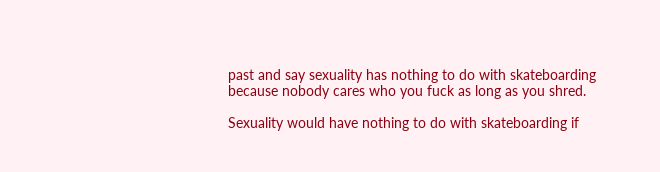past and say sexuality has nothing to do with skateboarding because nobody cares who you fuck as long as you shred.

Sexuality would have nothing to do with skateboarding if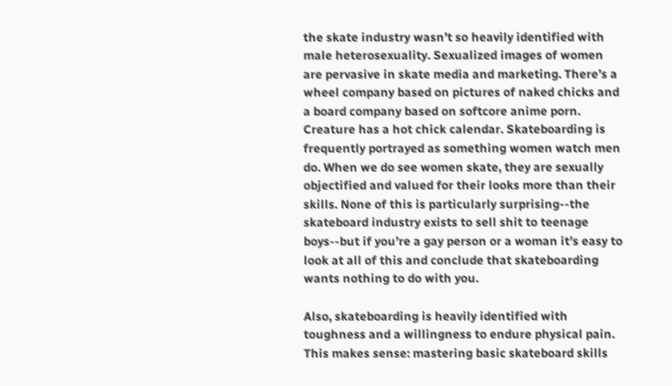the skate industry wasn’t so heavily identified with male heterosexuality. Sexualized images of women are pervasive in skate media and marketing. There’s a wheel company based on pictures of naked chicks and a board company based on softcore anime porn. Creature has a hot chick calendar. Skateboarding is frequently portrayed as something women watch men do. When we do see women skate, they are sexually objectified and valued for their looks more than their skills. None of this is particularly surprising--the skateboard industry exists to sell shit to teenage boys--but if you’re a gay person or a woman it’s easy to look at all of this and conclude that skateboarding wants nothing to do with you.

Also, skateboarding is heavily identified with toughness and a willingness to endure physical pain. This makes sense: mastering basic skateboard skills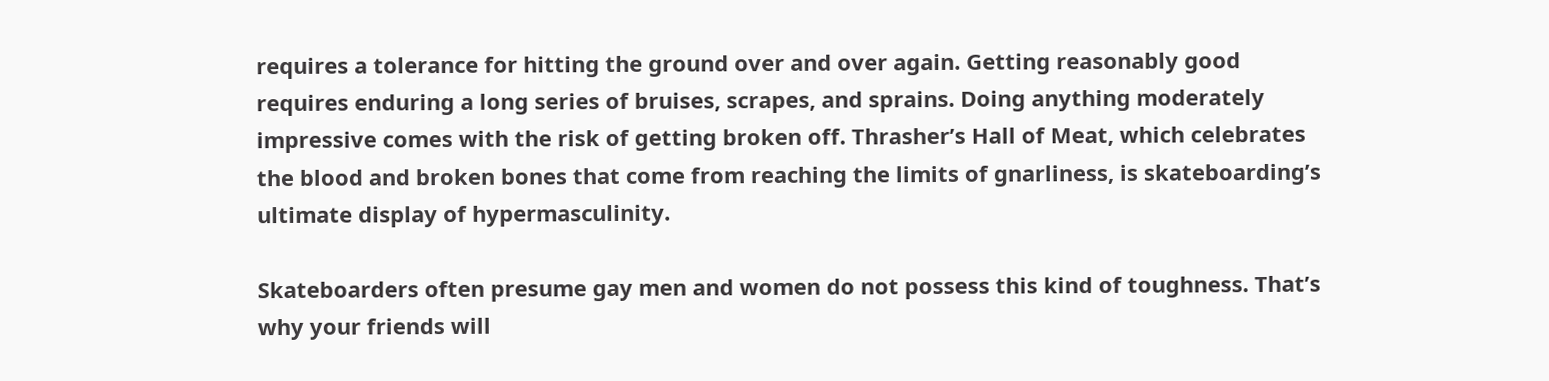requires a tolerance for hitting the ground over and over again. Getting reasonably good requires enduring a long series of bruises, scrapes, and sprains. Doing anything moderately impressive comes with the risk of getting broken off. Thrasher’s Hall of Meat, which celebrates the blood and broken bones that come from reaching the limits of gnarliness, is skateboarding’s ultimate display of hypermasculinity.

Skateboarders often presume gay men and women do not possess this kind of toughness. That’s why your friends will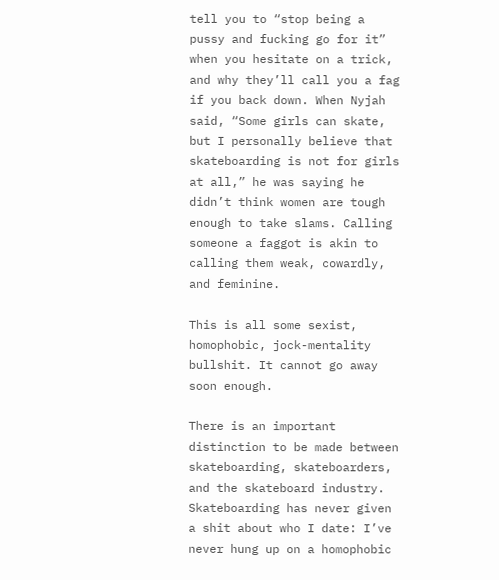tell you to “stop being a pussy and fucking go for it” when you hesitate on a trick, and why they’ll call you a fag if you back down. When Nyjah said, “Some girls can skate, but I personally believe that skateboarding is not for girls at all,” he was saying he didn’t think women are tough enough to take slams. Calling someone a faggot is akin to calling them weak, cowardly, and feminine.

This is all some sexist, homophobic, jock-mentality bullshit. It cannot go away soon enough.

There is an important distinction to be made between skateboarding, skateboarders, and the skateboard industry. Skateboarding has never given a shit about who I date: I’ve never hung up on a homophobic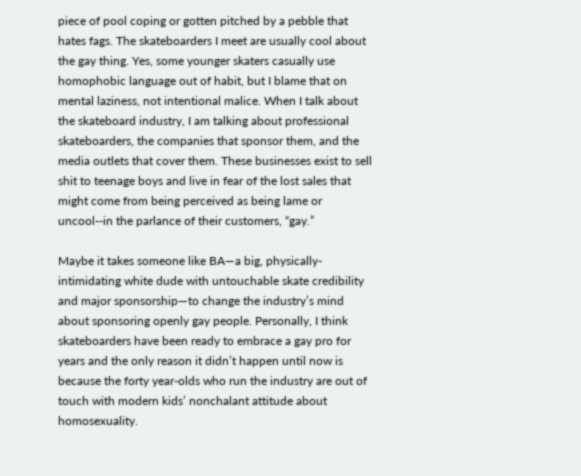piece of pool coping or gotten pitched by a pebble that hates fags. The skateboarders I meet are usually cool about the gay thing. Yes, some younger skaters casually use homophobic language out of habit, but I blame that on mental laziness, not intentional malice. When I talk about the skateboard industry, I am talking about professional skateboarders, the companies that sponsor them, and the media outlets that cover them. These businesses exist to sell shit to teenage boys and live in fear of the lost sales that might come from being perceived as being lame or uncool--in the parlance of their customers, “gay.”

Maybe it takes someone like BA—a big, physically-intimidating white dude with untouchable skate credibility and major sponsorship—to change the industry’s mind about sponsoring openly gay people. Personally, I think skateboarders have been ready to embrace a gay pro for years and the only reason it didn’t happen until now is because the forty year-olds who run the industry are out of touch with modern kids’ nonchalant attitude about homosexuality.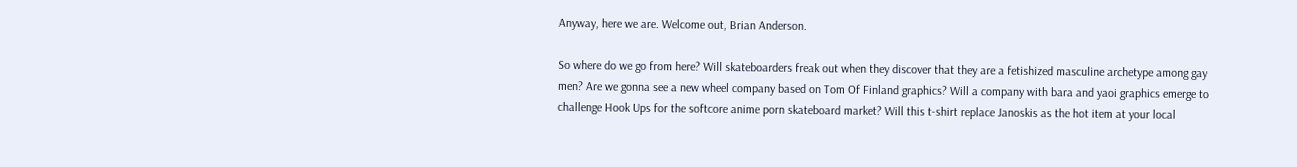Anyway, here we are. Welcome out, Brian Anderson.

So where do we go from here? Will skateboarders freak out when they discover that they are a fetishized masculine archetype among gay men? Are we gonna see a new wheel company based on Tom Of Finland graphics? Will a company with bara and yaoi graphics emerge to challenge Hook Ups for the softcore anime porn skateboard market? Will this t-shirt replace Janoskis as the hot item at your local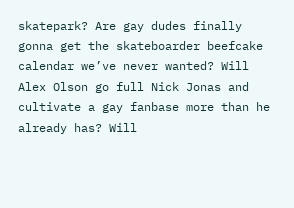skatepark? Are gay dudes finally gonna get the skateboarder beefcake calendar we’ve never wanted? Will Alex Olson go full Nick Jonas and cultivate a gay fanbase more than he already has? Will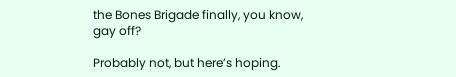the Bones Brigade finally, you know, gay off?

Probably not, but here’s hoping.